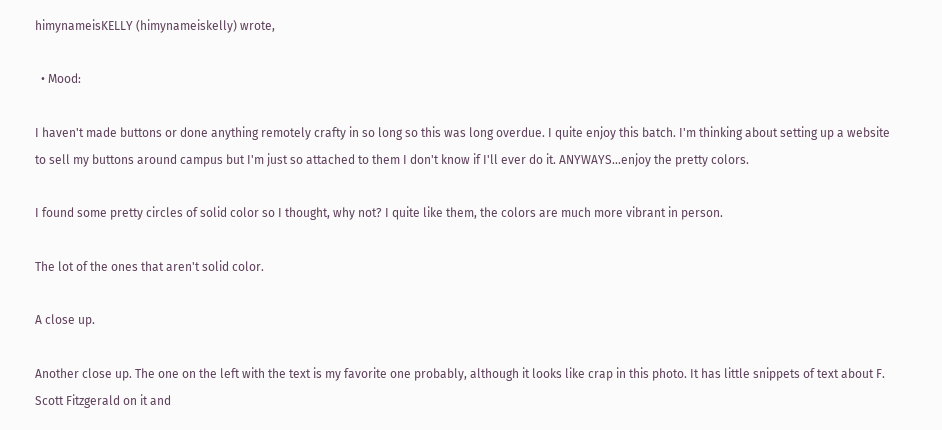himynameisKELLY (himynameiskelly) wrote,

  • Mood:

I haven't made buttons or done anything remotely crafty in so long so this was long overdue. I quite enjoy this batch. I'm thinking about setting up a website to sell my buttons around campus but I'm just so attached to them I don't know if I'll ever do it. ANYWAYS...enjoy the pretty colors.

I found some pretty circles of solid color so I thought, why not? I quite like them, the colors are much more vibrant in person.

The lot of the ones that aren't solid color.

A close up.

Another close up. The one on the left with the text is my favorite one probably, although it looks like crap in this photo. It has little snippets of text about F. Scott Fitzgerald on it and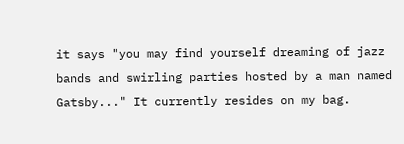it says "you may find yourself dreaming of jazz bands and swirling parties hosted by a man named Gatsby..." It currently resides on my bag.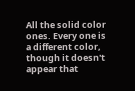All the solid color ones. Every one is a different color, though it doesn't appear that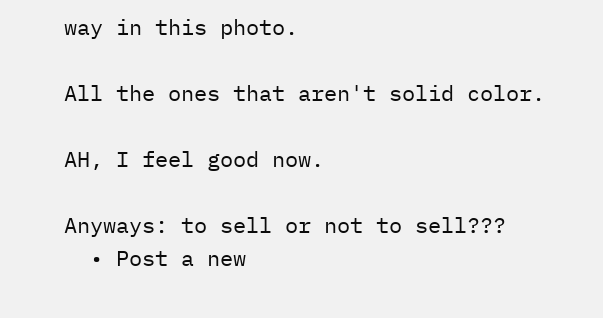way in this photo.

All the ones that aren't solid color.

AH, I feel good now.

Anyways: to sell or not to sell???
  • Post a new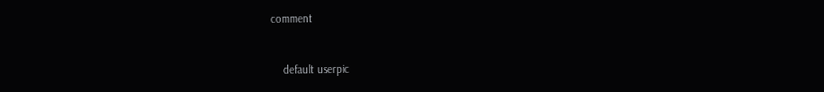comment


    default userpic